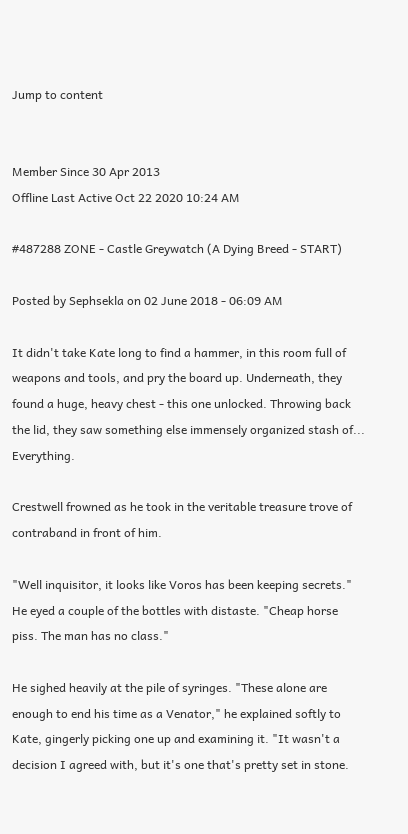Jump to content


Member Since 30 Apr 2013
Offline Last Active Oct 22 2020 10:24 AM

#487288 ZONE - Castle Greywatch (A Dying Breed - START)

Posted by Sephsekla on 02 June 2018 - 06:09 AM

It didn't take Kate long to find a hammer, in this room full of weapons and tools, and pry the board up. Underneath, they found a huge, heavy chest - this one unlocked. Throwing back the lid, they saw something else immensely organized stash of... Everything.

Crestwell frowned as he took in the veritable treasure trove of contraband in front of him.

"Well inquisitor, it looks like Voros has been keeping secrets." He eyed a couple of the bottles with distaste. "Cheap horse piss. The man has no class."

He sighed heavily at the pile of syringes. "These alone are enough to end his time as a Venator," he explained softly to Kate, gingerly picking one up and examining it. "It wasn't a decision I agreed with, but it's one that's pretty set in stone.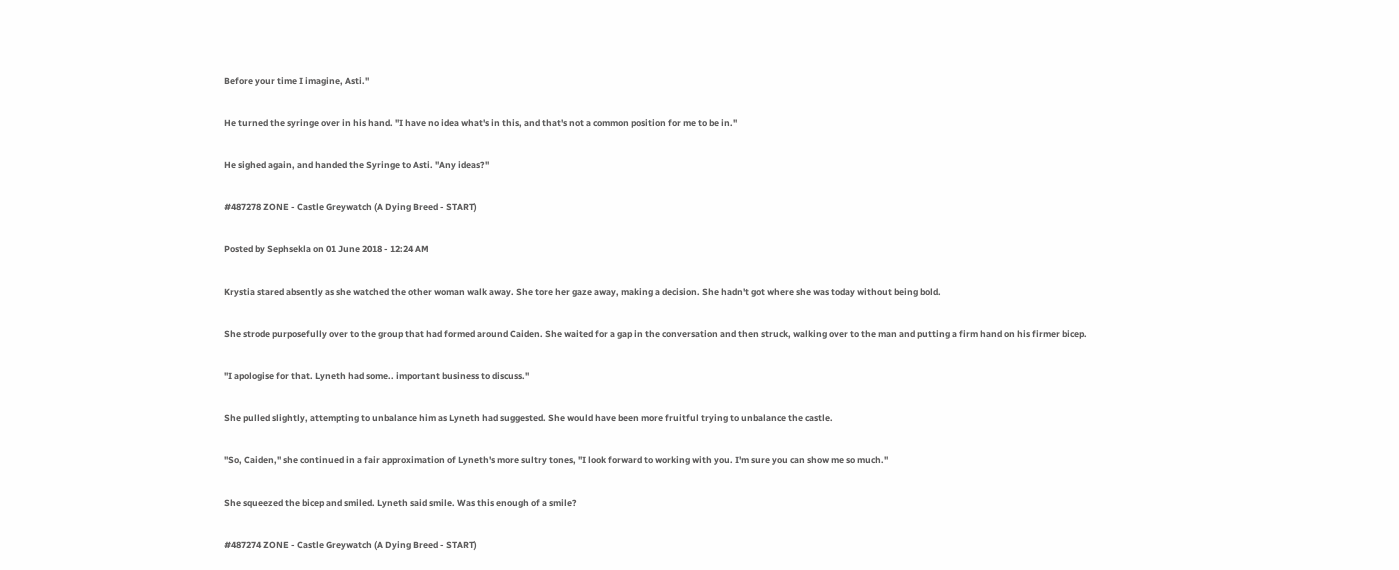Before your time I imagine, Asti."

He turned the syringe over in his hand. "I have no idea what's in this, and that's not a common position for me to be in."

He sighed again, and handed the Syringe to Asti. "Any ideas?"

#487278 ZONE - Castle Greywatch (A Dying Breed - START)

Posted by Sephsekla on 01 June 2018 - 12:24 AM

Krystia stared absently as she watched the other woman walk away. She tore her gaze away, making a decision. She hadn't got where she was today without being bold.

She strode purposefully over to the group that had formed around Caiden. She waited for a gap in the conversation and then struck, walking over to the man and putting a firm hand on his firmer bicep.

"I apologise for that. Lyneth had some.. important business to discuss."

She pulled slightly, attempting to unbalance him as Lyneth had suggested. She would have been more fruitful trying to unbalance the castle.

"So, Caiden," she continued in a fair approximation of Lyneth's more sultry tones, "I look forward to working with you. I'm sure you can show me so much."

She squeezed the bicep and smiled. Lyneth said smile. Was this enough of a smile?

#487274 ZONE - Castle Greywatch (A Dying Breed - START)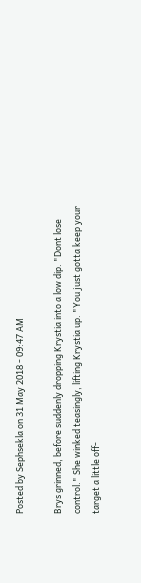Posted by Sephsekla on 31 May 2018 - 09:47 AM

Brys grinned, before suddenly dropping Krystia into a low dip. "Dont lose control." She winked teasingly, lifting Krystia up. "You just gotta keep your target a little off-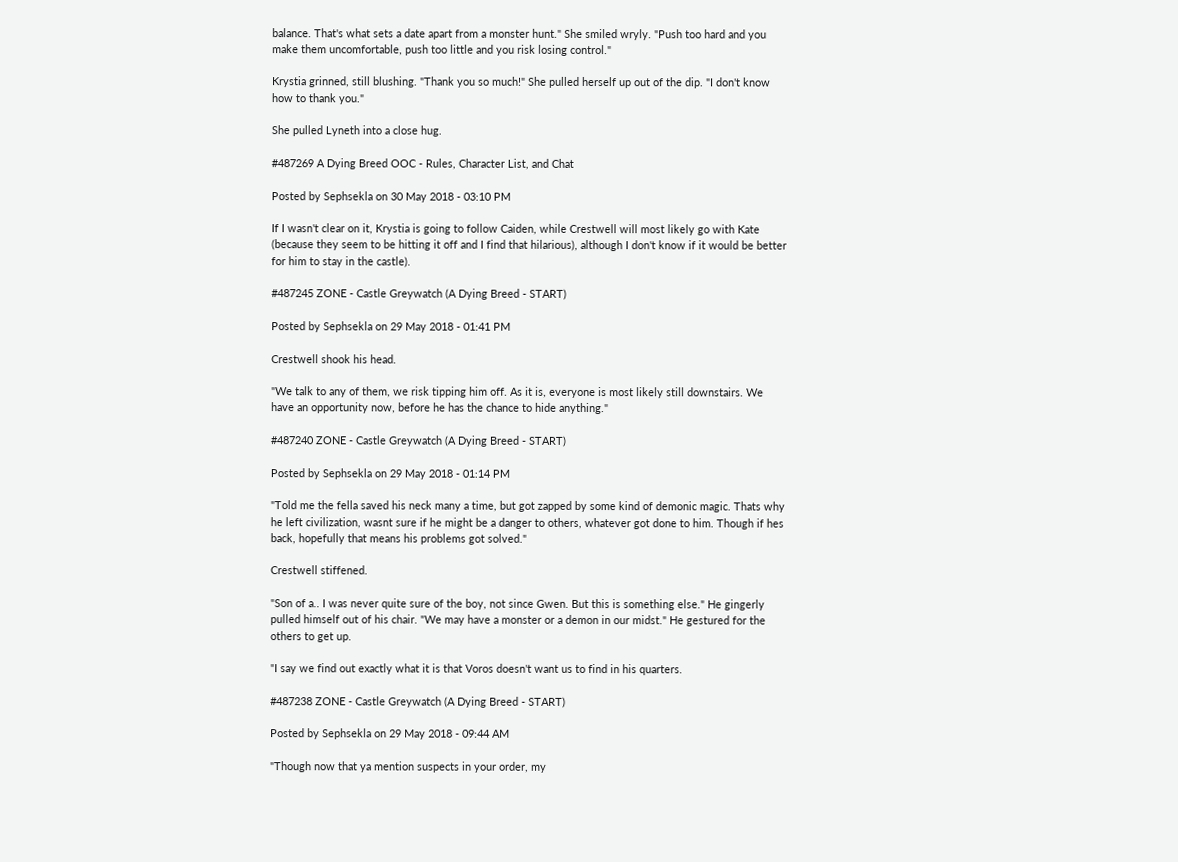balance. That's what sets a date apart from a monster hunt." She smiled wryly. "Push too hard and you make them uncomfortable, push too little and you risk losing control."

Krystia grinned, still blushing. "Thank you so much!" She pulled herself up out of the dip. "I don't know how to thank you."

She pulled Lyneth into a close hug.

#487269 A Dying Breed OOC - Rules, Character List, and Chat

Posted by Sephsekla on 30 May 2018 - 03:10 PM

If I wasn't clear on it, Krystia is going to follow Caiden, while Crestwell will most likely go with Kate (because they seem to be hitting it off and I find that hilarious), although I don't know if it would be better for him to stay in the castle).

#487245 ZONE - Castle Greywatch (A Dying Breed - START)

Posted by Sephsekla on 29 May 2018 - 01:41 PM

Crestwell shook his head.

"We talk to any of them, we risk tipping him off. As it is, everyone is most likely still downstairs. We have an opportunity now, before he has the chance to hide anything."

#487240 ZONE - Castle Greywatch (A Dying Breed - START)

Posted by Sephsekla on 29 May 2018 - 01:14 PM

"Told me the fella saved his neck many a time, but got zapped by some kind of demonic magic. Thats why he left civilization, wasnt sure if he might be a danger to others, whatever got done to him. Though if hes back, hopefully that means his problems got solved."

Crestwell stiffened.

"Son of a.. I was never quite sure of the boy, not since Gwen. But this is something else." He gingerly pulled himself out of his chair. "We may have a monster or a demon in our midst." He gestured for the others to get up.

"I say we find out exactly what it is that Voros doesn't want us to find in his quarters.

#487238 ZONE - Castle Greywatch (A Dying Breed - START)

Posted by Sephsekla on 29 May 2018 - 09:44 AM

"Though now that ya mention suspects in your order, my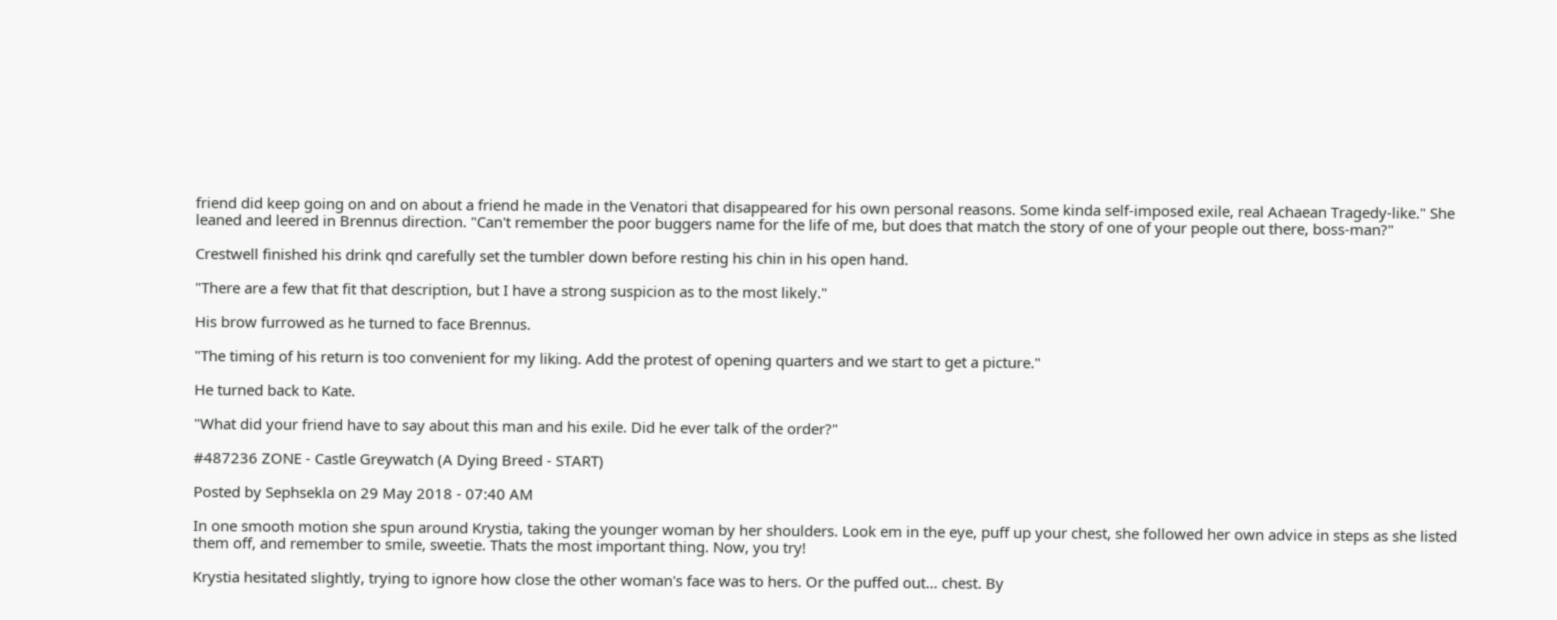friend did keep going on and on about a friend he made in the Venatori that disappeared for his own personal reasons. Some kinda self-imposed exile, real Achaean Tragedy-like." She leaned and leered in Brennus direction. "Can't remember the poor buggers name for the life of me, but does that match the story of one of your people out there, boss-man?"

Crestwell finished his drink qnd carefully set the tumbler down before resting his chin in his open hand.

"There are a few that fit that description, but I have a strong suspicion as to the most likely."

His brow furrowed as he turned to face Brennus.

"The timing of his return is too convenient for my liking. Add the protest of opening quarters and we start to get a picture."

He turned back to Kate.

"What did your friend have to say about this man and his exile. Did he ever talk of the order?"

#487236 ZONE - Castle Greywatch (A Dying Breed - START)

Posted by Sephsekla on 29 May 2018 - 07:40 AM

In one smooth motion she spun around Krystia, taking the younger woman by her shoulders. Look em in the eye, puff up your chest, she followed her own advice in steps as she listed them off, and remember to smile, sweetie. Thats the most important thing. Now, you try!

Krystia hesitated slightly, trying to ignore how close the other woman's face was to hers. Or the puffed out... chest. By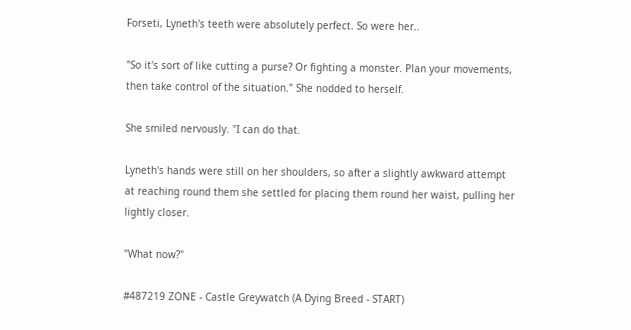Forseti, Lyneth's teeth were absolutely perfect. So were her..

"So it's sort of like cutting a purse? Or fighting a monster. Plan your movements, then take control of the situation." She nodded to herself.

She smiled nervously. "I can do that.

Lyneth's hands were still on her shoulders, so after a slightly awkward attempt at reaching round them she settled for placing them round her waist, pulling her lightly closer.

"What now?"

#487219 ZONE - Castle Greywatch (A Dying Breed - START)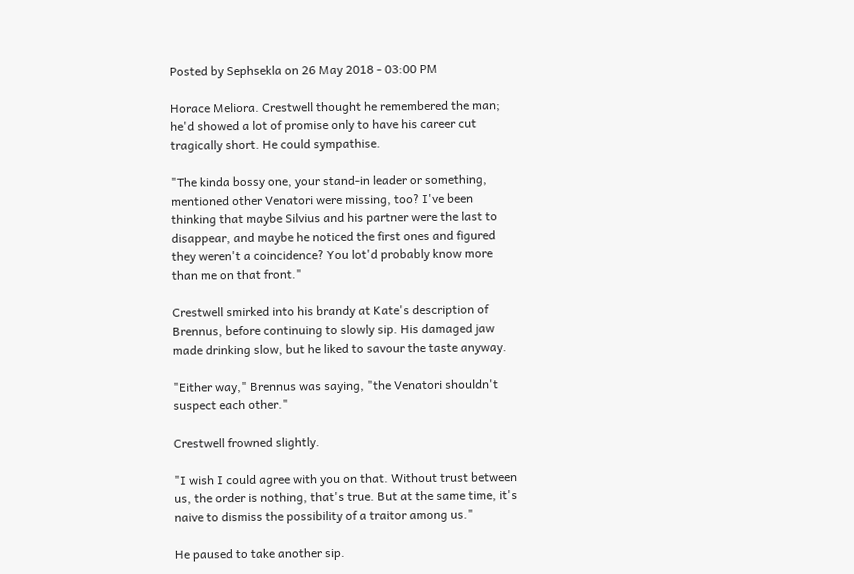Posted by Sephsekla on 26 May 2018 - 03:00 PM

Horace Meliora. Crestwell thought he remembered the man; he'd showed a lot of promise only to have his career cut tragically short. He could sympathise.

"The kinda bossy one, your stand-in leader or something, mentioned other Venatori were missing, too? I've been thinking that maybe Silvius and his partner were the last to disappear, and maybe he noticed the first ones and figured they weren't a coincidence? You lot'd probably know more than me on that front."

Crestwell smirked into his brandy at Kate's description of Brennus, before continuing to slowly sip. His damaged jaw made drinking slow, but he liked to savour the taste anyway.

"Either way," Brennus was saying, "the Venatori shouldn't suspect each other."

Crestwell frowned slightly.

"I wish I could agree with you on that. Without trust between us, the order is nothing, that's true. But at the same time, it's naive to dismiss the possibility of a traitor among us."

He paused to take another sip.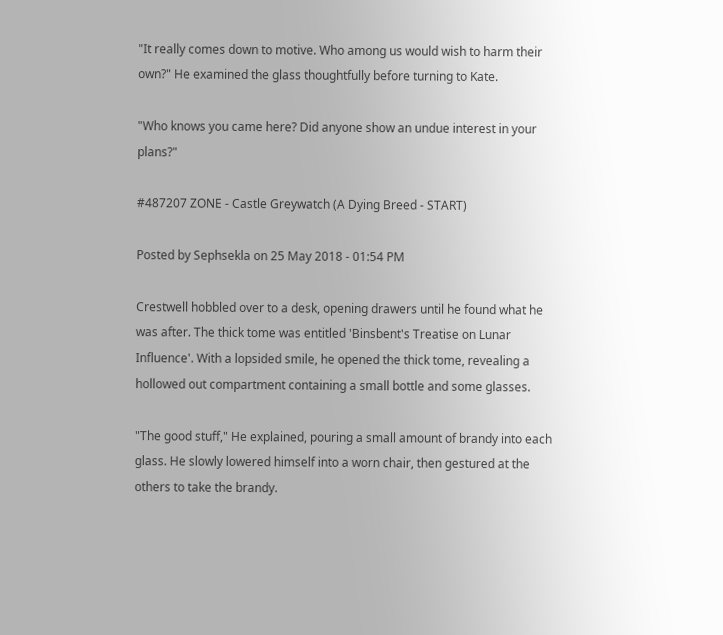"It really comes down to motive. Who among us would wish to harm their own?" He examined the glass thoughtfully before turning to Kate.

"Who knows you came here? Did anyone show an undue interest in your plans?"

#487207 ZONE - Castle Greywatch (A Dying Breed - START)

Posted by Sephsekla on 25 May 2018 - 01:54 PM

Crestwell hobbled over to a desk, opening drawers until he found what he was after. The thick tome was entitled 'Binsbent's Treatise on Lunar Influence'. With a lopsided smile, he opened the thick tome, revealing a hollowed out compartment containing a small bottle and some glasses.

"The good stuff," He explained, pouring a small amount of brandy into each glass. He slowly lowered himself into a worn chair, then gestured at the others to take the brandy.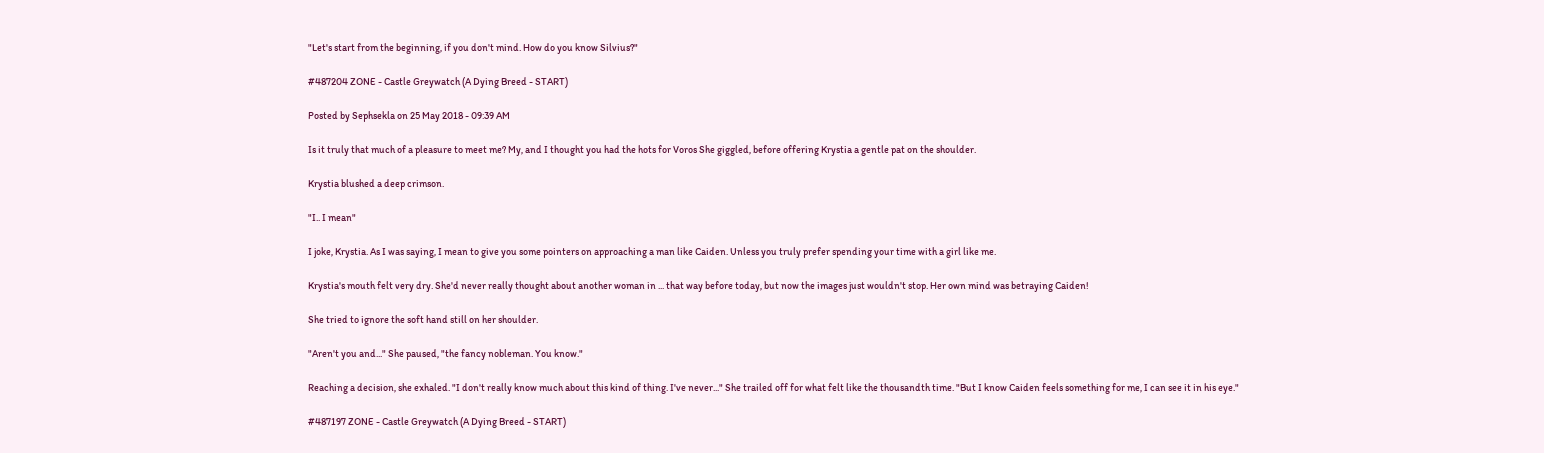"Let's start from the beginning, if you don't mind. How do you know Silvius?"

#487204 ZONE - Castle Greywatch (A Dying Breed - START)

Posted by Sephsekla on 25 May 2018 - 09:39 AM

Is it truly that much of a pleasure to meet me? My, and I thought you had the hots for Voros She giggled, before offering Krystia a gentle pat on the shoulder.

Krystia blushed a deep crimson.

"I.. I mean"

I joke, Krystia. As I was saying, I mean to give you some pointers on approaching a man like Caiden. Unless you truly prefer spending your time with a girl like me.

Krystia's mouth felt very dry. She'd never really thought about another woman in ... that way before today, but now the images just wouldn't stop. Her own mind was betraying Caiden!

She tried to ignore the soft hand still on her shoulder.

"Aren't you and..." She paused, "the fancy nobleman. You know."

Reaching a decision, she exhaled. "I don't really know much about this kind of thing. I've never..." She trailed off for what felt like the thousandth time. "But I know Caiden feels something for me, I can see it in his eye."

#487197 ZONE - Castle Greywatch (A Dying Breed - START)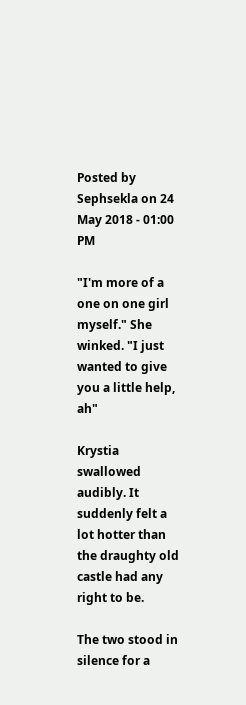Posted by Sephsekla on 24 May 2018 - 01:00 PM

"I'm more of a one on one girl myself." She winked. "I just wanted to give you a little help, ah"

Krystia swallowed audibly. It suddenly felt a lot hotter than the draughty old castle had any right to be.

The two stood in silence for a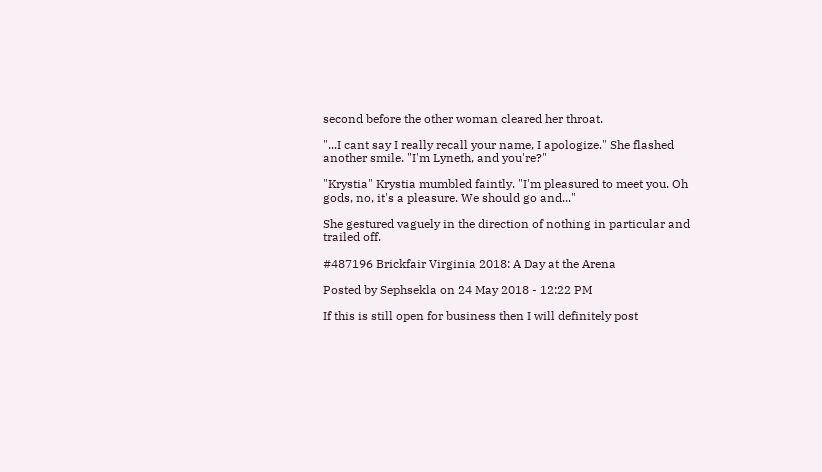second before the other woman cleared her throat.

"...I cant say I really recall your name, I apologize." She flashed another smile. "I'm Lyneth, and you're?"

"Krystia" Krystia mumbled faintly. "I'm pleasured to meet you. Oh gods, no, it's a pleasure. We should go and..."

She gestured vaguely in the direction of nothing in particular and trailed off.

#487196 Brickfair Virginia 2018: A Day at the Arena

Posted by Sephsekla on 24 May 2018 - 12:22 PM

If this is still open for business then I will definitely post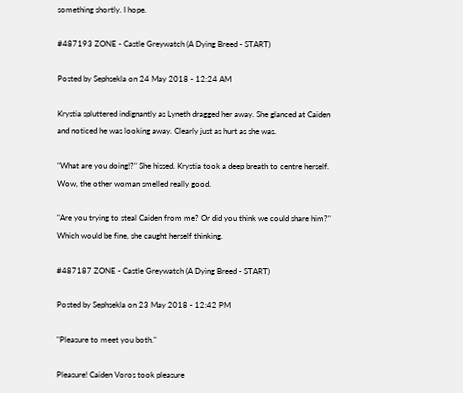something shortly. I hope.

#487193 ZONE - Castle Greywatch (A Dying Breed - START)

Posted by Sephsekla on 24 May 2018 - 12:24 AM

Krystia spluttered indignantly as Lyneth dragged her away. She glanced at Caiden and noticed he was looking away. Clearly just as hurt as she was.

"What are you doing!?" She hissed. Krystia took a deep breath to centre herself. Wow, the other woman smelled really good.

"Are you trying to steal Caiden from me? Or did you think we could share him?" Which would be fine, she caught herself thinking.

#487187 ZONE - Castle Greywatch (A Dying Breed - START)

Posted by Sephsekla on 23 May 2018 - 12:42 PM

"Pleasure to meet you both."

Pleasure! Caiden Voros took pleasure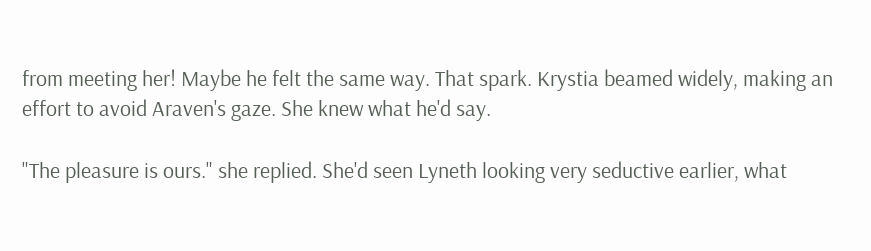from meeting her! Maybe he felt the same way. That spark. Krystia beamed widely, making an effort to avoid Araven's gaze. She knew what he'd say.

"The pleasure is ours." she replied. She'd seen Lyneth looking very seductive earlier, what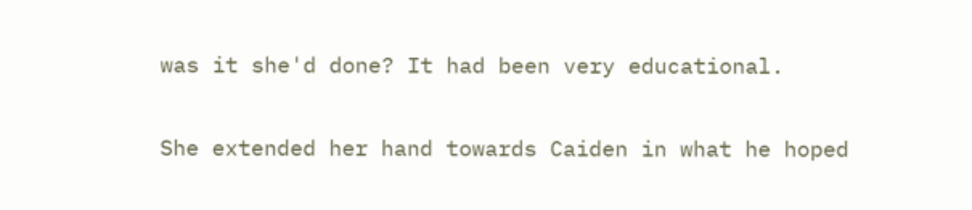was it she'd done? It had been very educational.

She extended her hand towards Caiden in what he hoped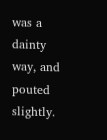was a dainty way, and pouted slightly.